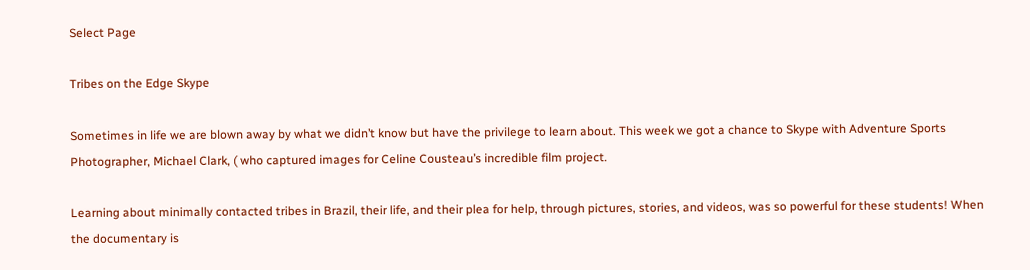Select Page

Tribes on the Edge Skype

Sometimes in life we are blown away by what we didn’t know but have the privilege to learn about. This week we got a chance to Skype with Adventure Sports Photographer, Michael Clark, ( who captured images for Celine Cousteau’s incredible film project.

Learning about minimally contacted tribes in Brazil, their life, and their plea for help, through pictures, stories, and videos, was so powerful for these students! When the documentary is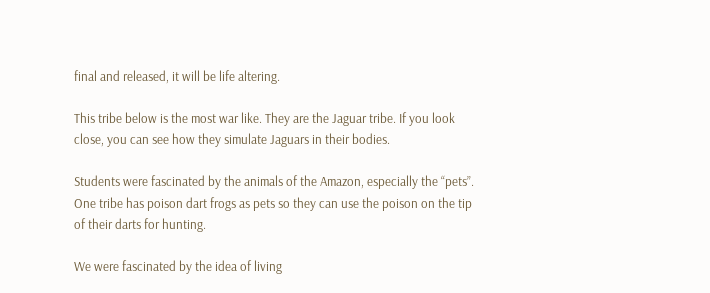final and released, it will be life altering.

This tribe below is the most war like. They are the Jaguar tribe. If you look close, you can see how they simulate Jaguars in their bodies.

Students were fascinated by the animals of the Amazon, especially the “pets”. One tribe has poison dart frogs as pets so they can use the poison on the tip of their darts for hunting.

We were fascinated by the idea of living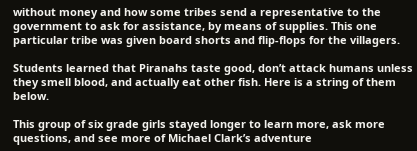without money and how some tribes send a representative to the government to ask for assistance, by means of supplies. This one particular tribe was given board shorts and flip-flops for the villagers.

Students learned that Piranahs taste good, don’t attack humans unless they smell blood, and actually eat other fish. Here is a string of them below.

This group of six grade girls stayed longer to learn more, ask more questions, and see more of Michael Clark’s adventure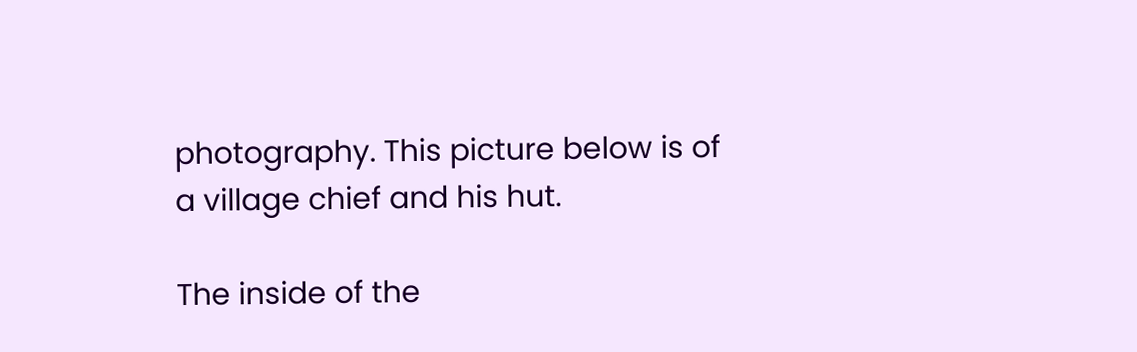photography. This picture below is of a village chief and his hut.

The inside of the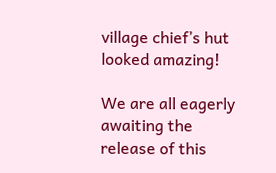village chief’s hut looked amazing!

We are all eagerly awaiting the release of this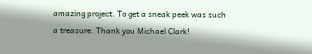amazing project. To get a sneak peek was such a treasure. Thank you Michael Clark!